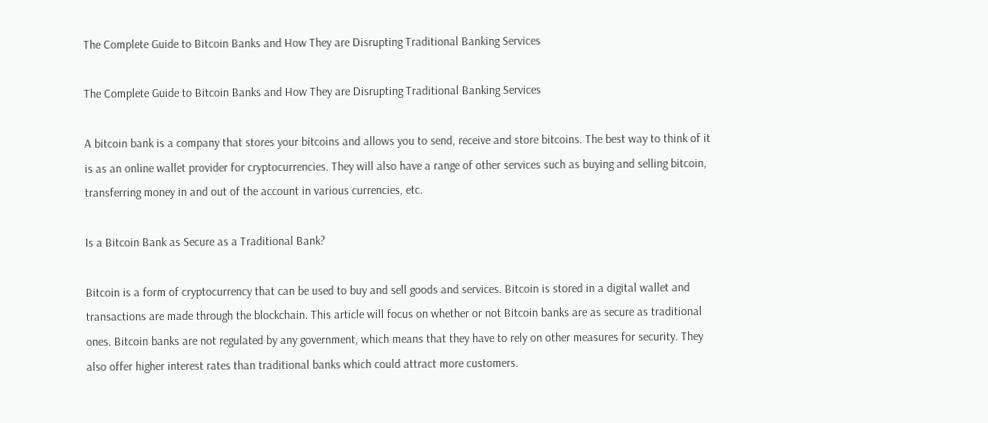The Complete Guide to Bitcoin Banks and How They are Disrupting Traditional Banking Services

The Complete Guide to Bitcoin Banks and How They are Disrupting Traditional Banking Services

A bitcoin bank is a company that stores your bitcoins and allows you to send, receive and store bitcoins. The best way to think of it is as an online wallet provider for cryptocurrencies. They will also have a range of other services such as buying and selling bitcoin, transferring money in and out of the account in various currencies, etc.

Is a Bitcoin Bank as Secure as a Traditional Bank?

Bitcoin is a form of cryptocurrency that can be used to buy and sell goods and services. Bitcoin is stored in a digital wallet and transactions are made through the blockchain. This article will focus on whether or not Bitcoin banks are as secure as traditional ones. Bitcoin banks are not regulated by any government, which means that they have to rely on other measures for security. They also offer higher interest rates than traditional banks which could attract more customers.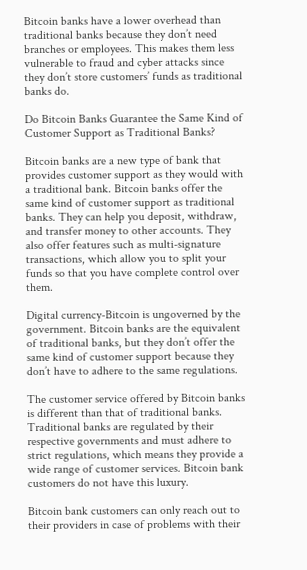Bitcoin banks have a lower overhead than traditional banks because they don’t need branches or employees. This makes them less vulnerable to fraud and cyber attacks since they don’t store customers’ funds as traditional banks do.

Do Bitcoin Banks Guarantee the Same Kind of Customer Support as Traditional Banks?

Bitcoin banks are a new type of bank that provides customer support as they would with a traditional bank. Bitcoin banks offer the same kind of customer support as traditional banks. They can help you deposit, withdraw, and transfer money to other accounts. They also offer features such as multi-signature transactions, which allow you to split your funds so that you have complete control over them.

Digital currency-Bitcoin is ungoverned by the government. Bitcoin banks are the equivalent of traditional banks, but they don’t offer the same kind of customer support because they don’t have to adhere to the same regulations.

The customer service offered by Bitcoin banks is different than that of traditional banks. Traditional banks are regulated by their respective governments and must adhere to strict regulations, which means they provide a wide range of customer services. Bitcoin bank customers do not have this luxury.

Bitcoin bank customers can only reach out to their providers in case of problems with their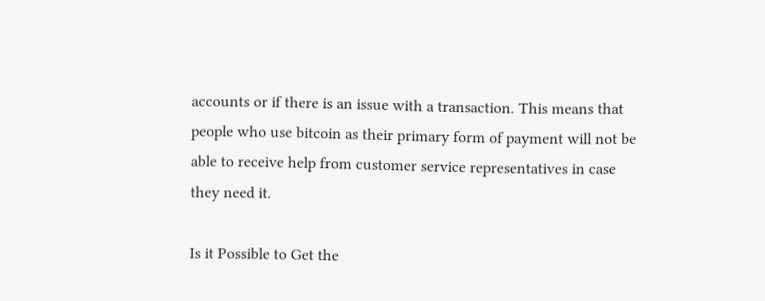accounts or if there is an issue with a transaction. This means that people who use bitcoin as their primary form of payment will not be able to receive help from customer service representatives in case they need it.

Is it Possible to Get the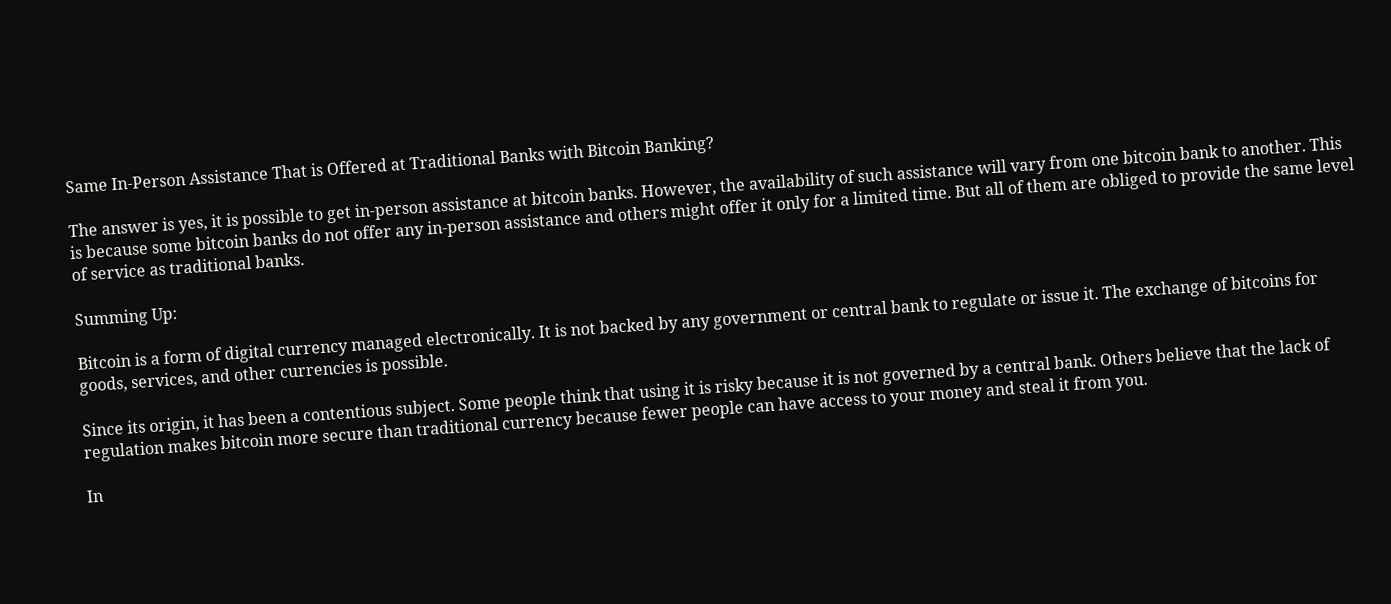Same In-Person Assistance That is Offered at Traditional Banks with Bitcoin Banking?

The answer is yes, it is possible to get in-person assistance at bitcoin banks. However, the availability of such assistance will vary from one bitcoin bank to another. This is because some bitcoin banks do not offer any in-person assistance and others might offer it only for a limited time. But all of them are obliged to provide the same level of service as traditional banks.

Summing Up:

Bitcoin is a form of digital currency managed electronically. It is not backed by any government or central bank to regulate or issue it. The exchange of bitcoins for goods, services, and other currencies is possible.

Since its origin, it has been a contentious subject. Some people think that using it is risky because it is not governed by a central bank. Others believe that the lack of regulation makes bitcoin more secure than traditional currency because fewer people can have access to your money and steal it from you.

In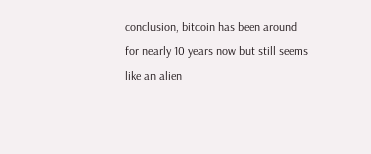conclusion, bitcoin has been around for nearly 10 years now but still seems like an alien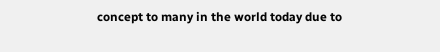concept to many in the world today due to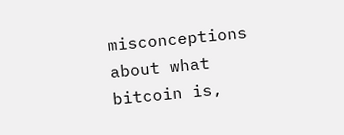misconceptions about what bitcoin is,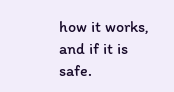how it works, and if it is safe.